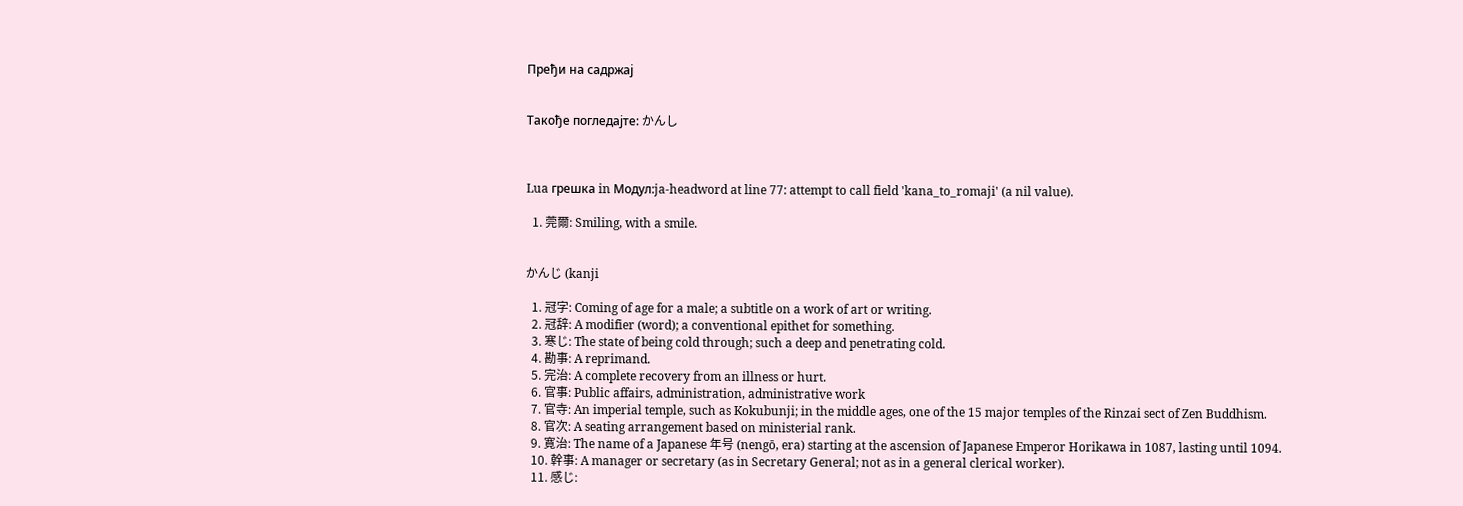Пређи на садржај


Такође погледајте: かんし



Lua грешка in Модул:ja-headword at line 77: attempt to call field 'kana_to_romaji' (a nil value).

  1. 莞爾: Smiling, with a smile.


かんじ (kanji

  1. 冠字: Coming of age for a male; a subtitle on a work of art or writing.
  2. 冠辞: A modifier (word); a conventional epithet for something.
  3. 寒じ: The state of being cold through; such a deep and penetrating cold.
  4. 勘事: A reprimand.
  5. 完治: A complete recovery from an illness or hurt.
  6. 官事: Public affairs, administration, administrative work
  7. 官寺: An imperial temple, such as Kokubunji; in the middle ages, one of the 15 major temples of the Rinzai sect of Zen Buddhism.
  8. 官次: A seating arrangement based on ministerial rank.
  9. 寛治: The name of a Japanese 年号 (nengō, era) starting at the ascension of Japanese Emperor Horikawa in 1087, lasting until 1094.
  10. 幹事: A manager or secretary (as in Secretary General; not as in a general clerical worker).
  11. 感じ: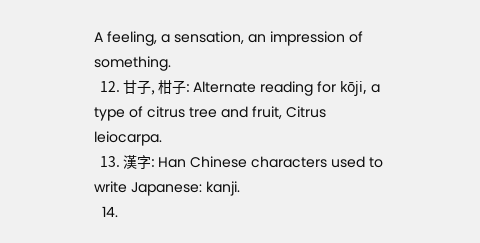A feeling, a sensation, an impression of something.
  12. 甘子, 柑子: Alternate reading for kōji, a type of citrus tree and fruit, Citrus leiocarpa.
  13. 漢字: Han Chinese characters used to write Japanese: kanji.
  14.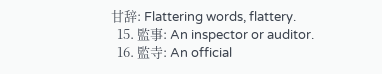甘辞: Flattering words, flattery.
  15. 監事: An inspector or auditor.
  16. 監寺: An official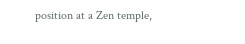position at a Zen temple,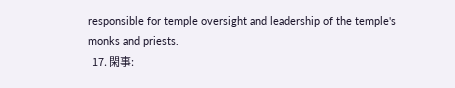responsible for temple oversight and leadership of the temple's monks and priests.
  17. 閑事: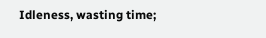Idleness, wasting time;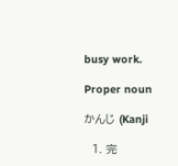busy work.

Proper noun

かんじ (Kanji

  1. 完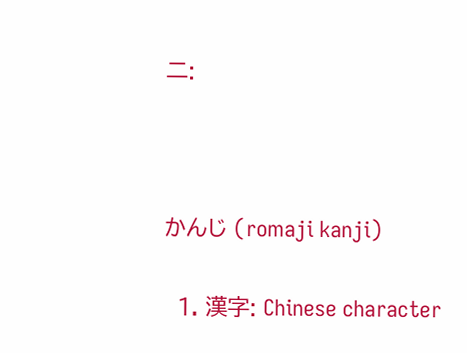二:



かんじ (romaji kanji)

  1. 漢字: Chinese character